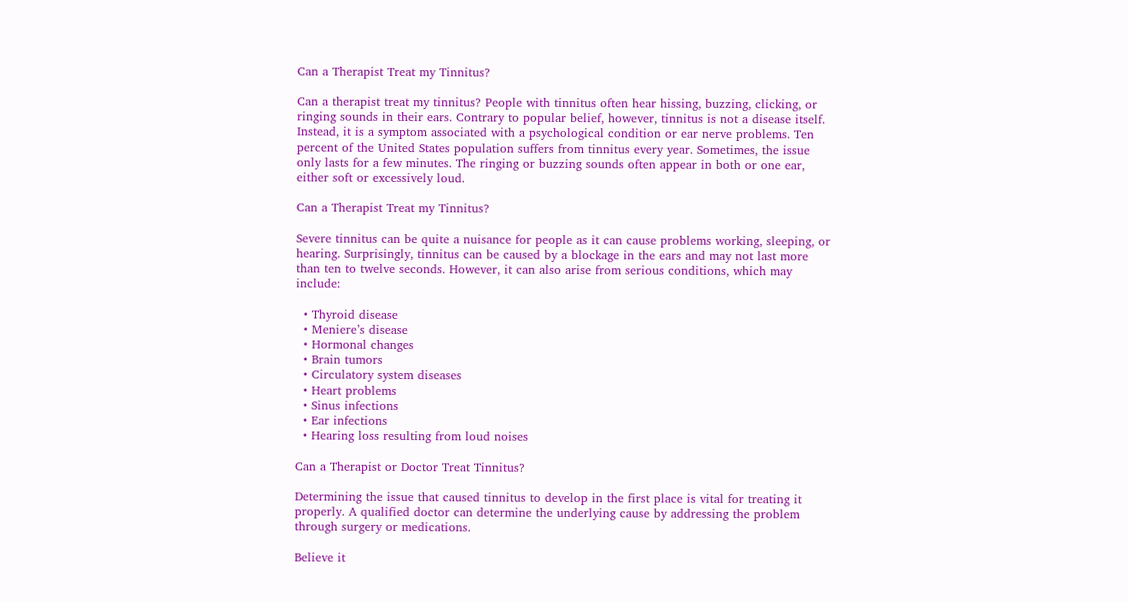Can a Therapist Treat my Tinnitus?

Can a therapist treat my tinnitus? People with tinnitus often hear hissing, buzzing, clicking, or ringing sounds in their ears. Contrary to popular belief, however, tinnitus is not a disease itself. Instead, it is a symptom associated with a psychological condition or ear nerve problems. Ten percent of the United States population suffers from tinnitus every year. Sometimes, the issue only lasts for a few minutes. The ringing or buzzing sounds often appear in both or one ear, either soft or excessively loud.

Can a Therapist Treat my Tinnitus?

Severe tinnitus can be quite a nuisance for people as it can cause problems working, sleeping, or hearing. Surprisingly, tinnitus can be caused by a blockage in the ears and may not last more than ten to twelve seconds. However, it can also arise from serious conditions, which may include:

  • Thyroid disease
  • Meniere’s disease
  • Hormonal changes
  • Brain tumors
  • Circulatory system diseases
  • Heart problems
  • Sinus infections
  • Ear infections
  • Hearing loss resulting from loud noises

Can a Therapist or Doctor Treat Tinnitus?

Determining the issue that caused tinnitus to develop in the first place is vital for treating it properly. A qualified doctor can determine the underlying cause by addressing the problem through surgery or medications.

Believe it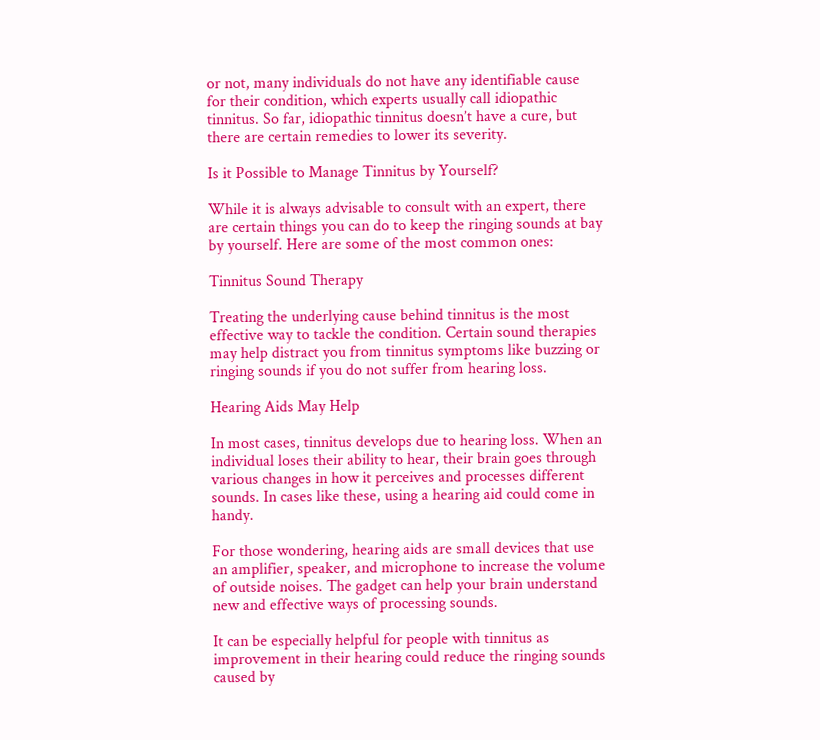or not, many individuals do not have any identifiable cause for their condition, which experts usually call idiopathic tinnitus. So far, idiopathic tinnitus doesn’t have a cure, but there are certain remedies to lower its severity.

Is it Possible to Manage Tinnitus by Yourself?

While it is always advisable to consult with an expert, there are certain things you can do to keep the ringing sounds at bay by yourself. Here are some of the most common ones:

Tinnitus Sound Therapy

Treating the underlying cause behind tinnitus is the most effective way to tackle the condition. Certain sound therapies may help distract you from tinnitus symptoms like buzzing or ringing sounds if you do not suffer from hearing loss.

Hearing Aids May Help

In most cases, tinnitus develops due to hearing loss. When an individual loses their ability to hear, their brain goes through various changes in how it perceives and processes different sounds. In cases like these, using a hearing aid could come in handy.

For those wondering, hearing aids are small devices that use an amplifier, speaker, and microphone to increase the volume of outside noises. The gadget can help your brain understand new and effective ways of processing sounds.

It can be especially helpful for people with tinnitus as improvement in their hearing could reduce the ringing sounds caused by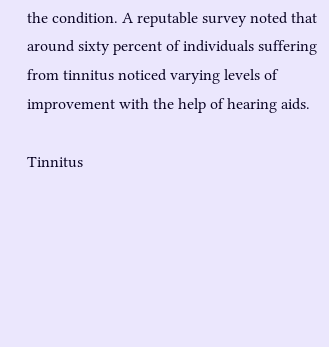the condition. A reputable survey noted that around sixty percent of individuals suffering from tinnitus noticed varying levels of improvement with the help of hearing aids.

Tinnitus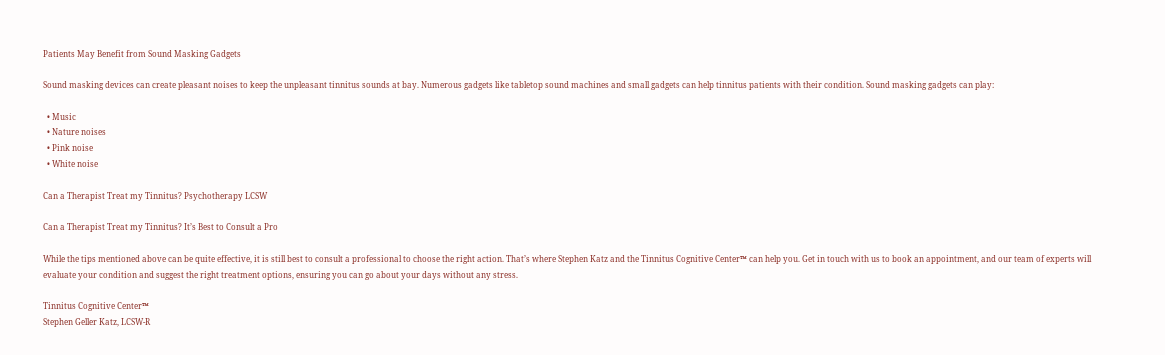Patients May Benefit from Sound Masking Gadgets

Sound masking devices can create pleasant noises to keep the unpleasant tinnitus sounds at bay. Numerous gadgets like tabletop sound machines and small gadgets can help tinnitus patients with their condition. Sound masking gadgets can play:

  • Music
  • Nature noises
  • Pink noise
  • White noise

Can a Therapist Treat my Tinnitus? Psychotherapy LCSW

Can a Therapist Treat my Tinnitus? It’s Best to Consult a Pro

While the tips mentioned above can be quite effective, it is still best to consult a professional to choose the right action. That’s where Stephen Katz and the Tinnitus Cognitive Center™ can help you. Get in touch with us to book an appointment, and our team of experts will evaluate your condition and suggest the right treatment options, ensuring you can go about your days without any stress.

Tinnitus Cognitive Center™
Stephen Geller Katz, LCSW-R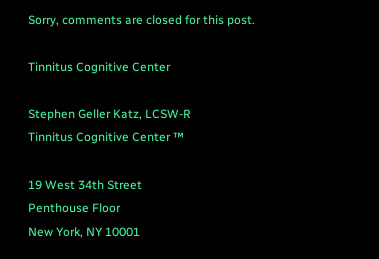Sorry, comments are closed for this post.

Tinnitus Cognitive Center

Stephen Geller Katz, LCSW-R
Tinnitus Cognitive Center ™

19 West 34th Street
Penthouse Floor
New York, NY 10001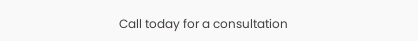Call today for a consultation